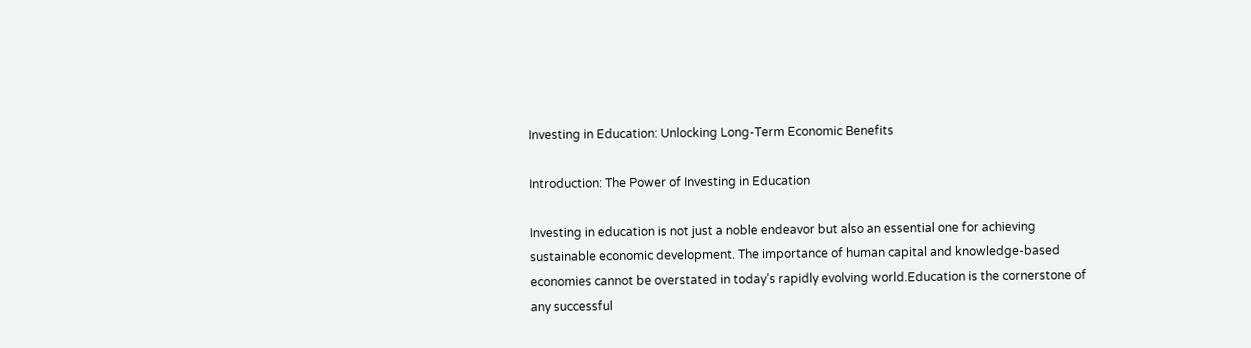Investing in Education: Unlocking Long-Term Economic Benefits

Introduction: The Power of Investing in Education

Investing in education is not just a noble endeavor but also an essential one for achieving sustainable economic development. The importance of human capital and knowledge-based economies cannot be overstated in today’s rapidly evolving world.Education is the cornerstone of any successful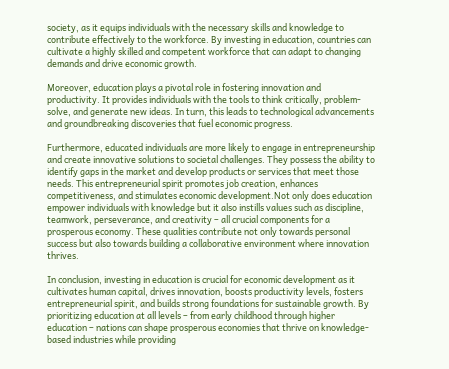society, as it equips individuals with the necessary skills and knowledge to contribute effectively to the workforce. By investing in education, countries can cultivate a highly skilled and competent workforce that can adapt to changing demands and drive economic growth.

Moreover, education plays a pivotal role in fostering innovation and productivity. It provides individuals with the tools to think critically, problem-solve, and generate new ideas. In turn, this leads to technological advancements and groundbreaking discoveries that fuel economic progress.

Furthermore, educated individuals are more likely to engage in entrepreneurship and create innovative solutions to societal challenges. They possess the ability to identify gaps in the market and develop products or services that meet those needs. This entrepreneurial spirit promotes job creation, enhances competitiveness, and stimulates economic development.Not only does education empower individuals with knowledge but it also instills values such as discipline, teamwork, perseverance, and creativity – all crucial components for a prosperous economy. These qualities contribute not only towards personal success but also towards building a collaborative environment where innovation thrives.

In conclusion, investing in education is crucial for economic development as it cultivates human capital, drives innovation, boosts productivity levels, fosters entrepreneurial spirit, and builds strong foundations for sustainable growth. By prioritizing education at all levels – from early childhood through higher education – nations can shape prosperous economies that thrive on knowledge-based industries while providing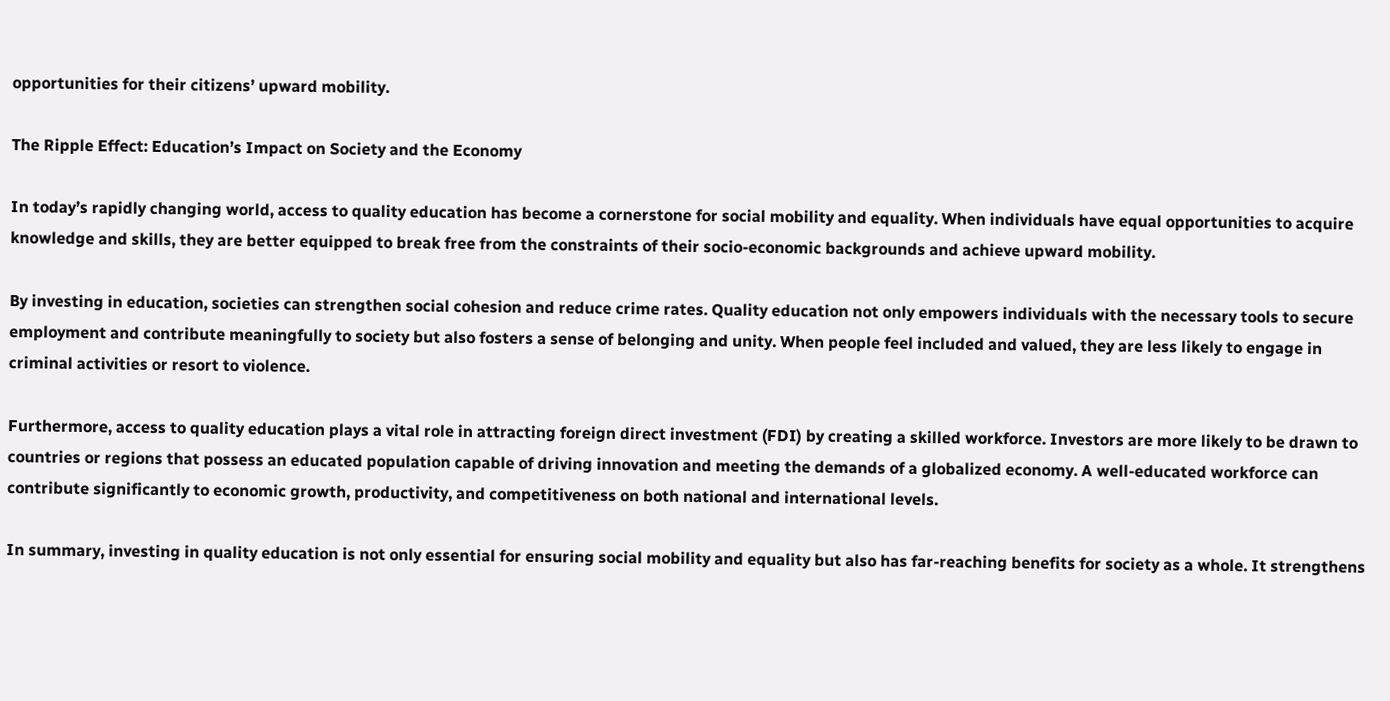opportunities for their citizens’ upward mobility.

The Ripple Effect: Education’s Impact on Society and the Economy

In today’s rapidly changing world, access to quality education has become a cornerstone for social mobility and equality. When individuals have equal opportunities to acquire knowledge and skills, they are better equipped to break free from the constraints of their socio-economic backgrounds and achieve upward mobility.

By investing in education, societies can strengthen social cohesion and reduce crime rates. Quality education not only empowers individuals with the necessary tools to secure employment and contribute meaningfully to society but also fosters a sense of belonging and unity. When people feel included and valued, they are less likely to engage in criminal activities or resort to violence.

Furthermore, access to quality education plays a vital role in attracting foreign direct investment (FDI) by creating a skilled workforce. Investors are more likely to be drawn to countries or regions that possess an educated population capable of driving innovation and meeting the demands of a globalized economy. A well-educated workforce can contribute significantly to economic growth, productivity, and competitiveness on both national and international levels.

In summary, investing in quality education is not only essential for ensuring social mobility and equality but also has far-reaching benefits for society as a whole. It strengthens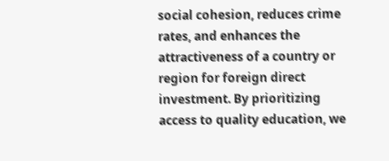social cohesion, reduces crime rates, and enhances the attractiveness of a country or region for foreign direct investment. By prioritizing access to quality education, we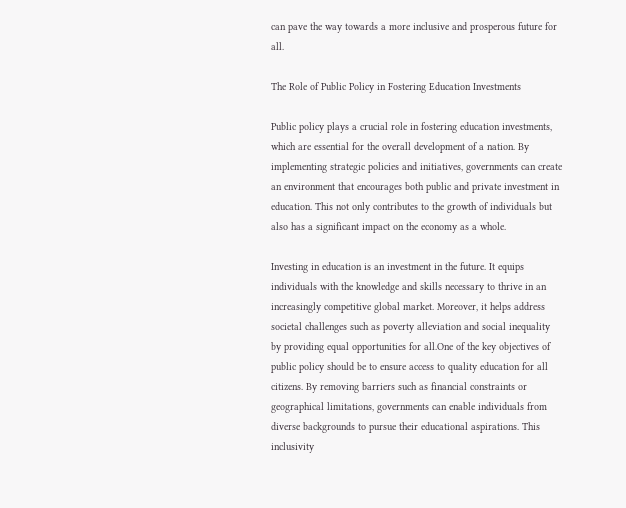can pave the way towards a more inclusive and prosperous future for all.

The Role of Public Policy in Fostering Education Investments

Public policy plays a crucial role in fostering education investments, which are essential for the overall development of a nation. By implementing strategic policies and initiatives, governments can create an environment that encourages both public and private investment in education. This not only contributes to the growth of individuals but also has a significant impact on the economy as a whole.

Investing in education is an investment in the future. It equips individuals with the knowledge and skills necessary to thrive in an increasingly competitive global market. Moreover, it helps address societal challenges such as poverty alleviation and social inequality by providing equal opportunities for all.One of the key objectives of public policy should be to ensure access to quality education for all citizens. By removing barriers such as financial constraints or geographical limitations, governments can enable individuals from diverse backgrounds to pursue their educational aspirations. This inclusivity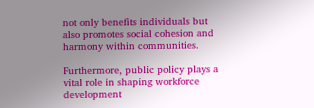not only benefits individuals but also promotes social cohesion and harmony within communities.

Furthermore, public policy plays a vital role in shaping workforce development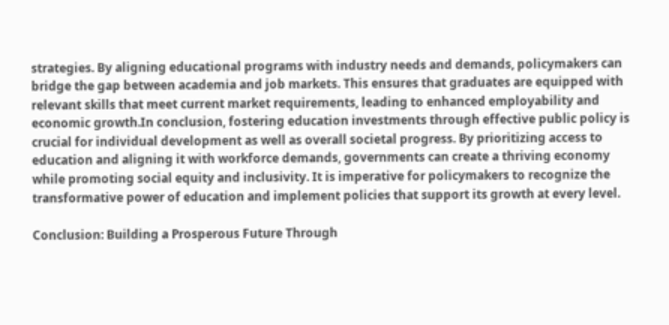strategies. By aligning educational programs with industry needs and demands, policymakers can bridge the gap between academia and job markets. This ensures that graduates are equipped with relevant skills that meet current market requirements, leading to enhanced employability and economic growth.In conclusion, fostering education investments through effective public policy is crucial for individual development as well as overall societal progress. By prioritizing access to education and aligning it with workforce demands, governments can create a thriving economy while promoting social equity and inclusivity. It is imperative for policymakers to recognize the transformative power of education and implement policies that support its growth at every level.

Conclusion: Building a Prosperous Future Through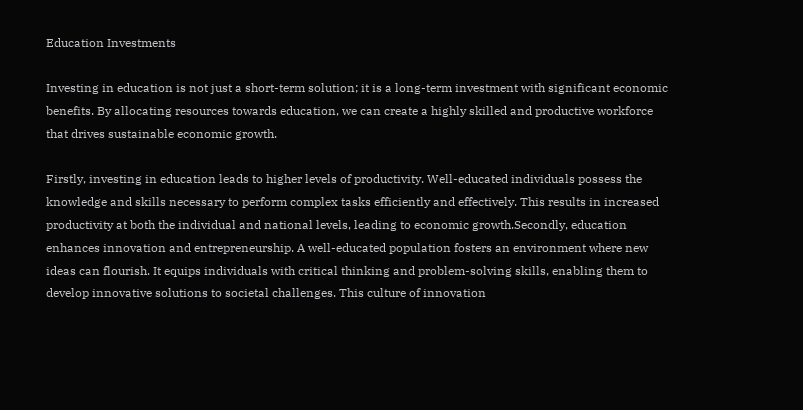Education Investments

Investing in education is not just a short-term solution; it is a long-term investment with significant economic benefits. By allocating resources towards education, we can create a highly skilled and productive workforce that drives sustainable economic growth.

Firstly, investing in education leads to higher levels of productivity. Well-educated individuals possess the knowledge and skills necessary to perform complex tasks efficiently and effectively. This results in increased productivity at both the individual and national levels, leading to economic growth.Secondly, education enhances innovation and entrepreneurship. A well-educated population fosters an environment where new ideas can flourish. It equips individuals with critical thinking and problem-solving skills, enabling them to develop innovative solutions to societal challenges. This culture of innovation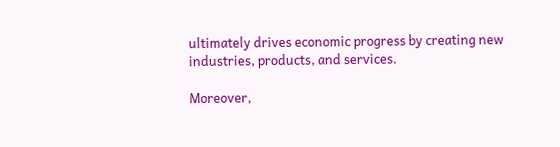ultimately drives economic progress by creating new industries, products, and services.

Moreover,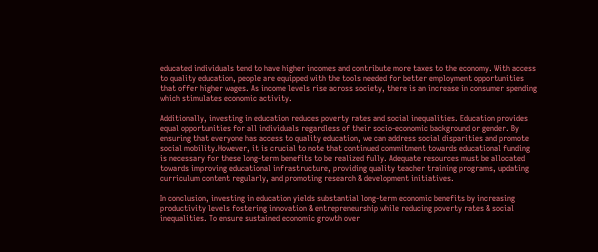educated individuals tend to have higher incomes and contribute more taxes to the economy. With access to quality education, people are equipped with the tools needed for better employment opportunities that offer higher wages. As income levels rise across society, there is an increase in consumer spending which stimulates economic activity.

Additionally, investing in education reduces poverty rates and social inequalities. Education provides equal opportunities for all individuals regardless of their socio-economic background or gender. By ensuring that everyone has access to quality education, we can address social disparities and promote social mobility.However, it is crucial to note that continued commitment towards educational funding is necessary for these long-term benefits to be realized fully. Adequate resources must be allocated towards improving educational infrastructure, providing quality teacher training programs, updating curriculum content regularly, and promoting research & development initiatives.

In conclusion, investing in education yields substantial long-term economic benefits by increasing productivity levels fostering innovation & entrepreneurship while reducing poverty rates & social inequalities. To ensure sustained economic growth over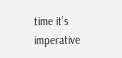time it’s imperative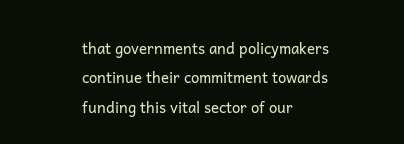that governments and policymakers continue their commitment towards funding this vital sector of our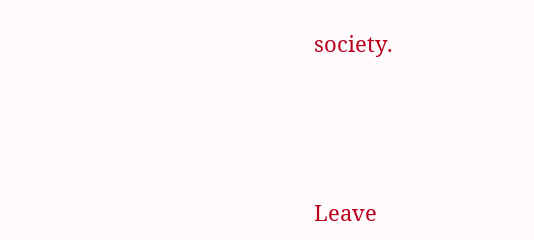society.






Leave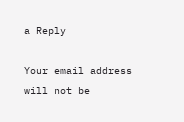a Reply

Your email address will not be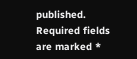published. Required fields are marked *